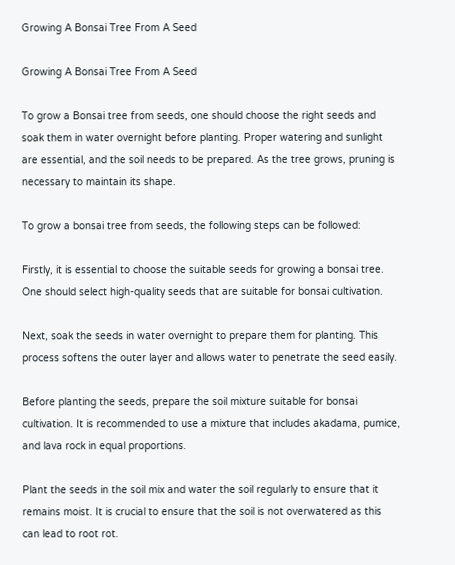Growing A Bonsai Tree From A Seed

Growing A Bonsai Tree From A Seed

To grow a Bonsai tree from seeds, one should choose the right seeds and soak them in water overnight before planting. Proper watering and sunlight are essential, and the soil needs to be prepared. As the tree grows, pruning is necessary to maintain its shape.

To grow a bonsai tree from seeds, the following steps can be followed:

Firstly, it is essential to choose the suitable seeds for growing a bonsai tree. One should select high-quality seeds that are suitable for bonsai cultivation.

Next, soak the seeds in water overnight to prepare them for planting. This process softens the outer layer and allows water to penetrate the seed easily.

Before planting the seeds, prepare the soil mixture suitable for bonsai cultivation. It is recommended to use a mixture that includes akadama, pumice, and lava rock in equal proportions.

Plant the seeds in the soil mix and water the soil regularly to ensure that it remains moist. It is crucial to ensure that the soil is not overwatered as this can lead to root rot.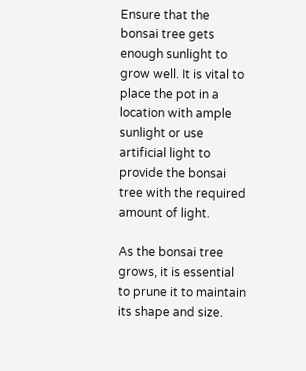Ensure that the bonsai tree gets enough sunlight to grow well. It is vital to place the pot in a location with ample sunlight or use artificial light to provide the bonsai tree with the required amount of light.

As the bonsai tree grows, it is essential to prune it to maintain its shape and size.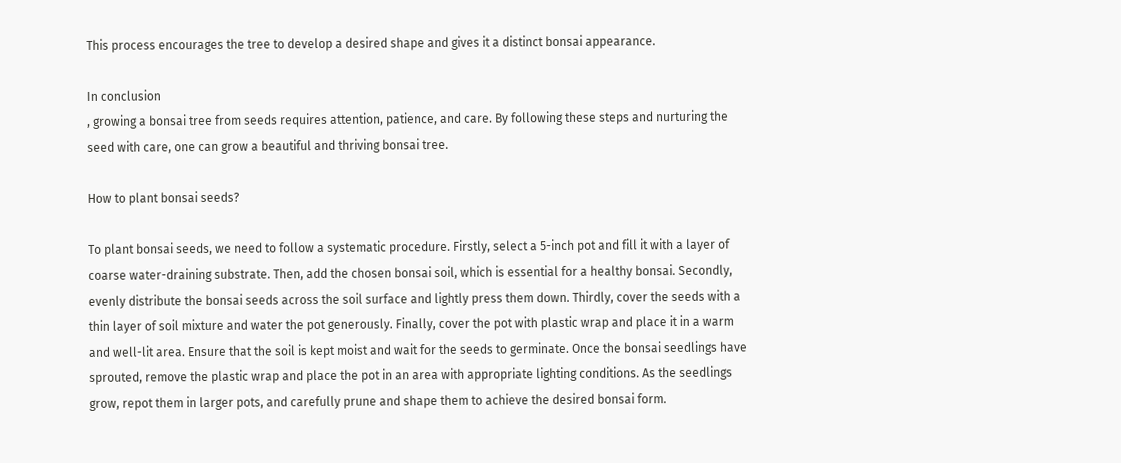This process encourages the tree to develop a desired shape and gives it a distinct bonsai appearance.

In conclusion
, growing a bonsai tree from seeds requires attention, patience, and care. By following these steps and nurturing the seed with care, one can grow a beautiful and thriving bonsai tree.

How to plant bonsai seeds?

To plant bonsai seeds, we need to follow a systematic procedure. Firstly, select a 5-inch pot and fill it with a layer of coarse water-draining substrate. Then, add the chosen bonsai soil, which is essential for a healthy bonsai. Secondly, evenly distribute the bonsai seeds across the soil surface and lightly press them down. Thirdly, cover the seeds with a thin layer of soil mixture and water the pot generously. Finally, cover the pot with plastic wrap and place it in a warm and well-lit area. Ensure that the soil is kept moist and wait for the seeds to germinate. Once the bonsai seedlings have sprouted, remove the plastic wrap and place the pot in an area with appropriate lighting conditions. As the seedlings grow, repot them in larger pots, and carefully prune and shape them to achieve the desired bonsai form.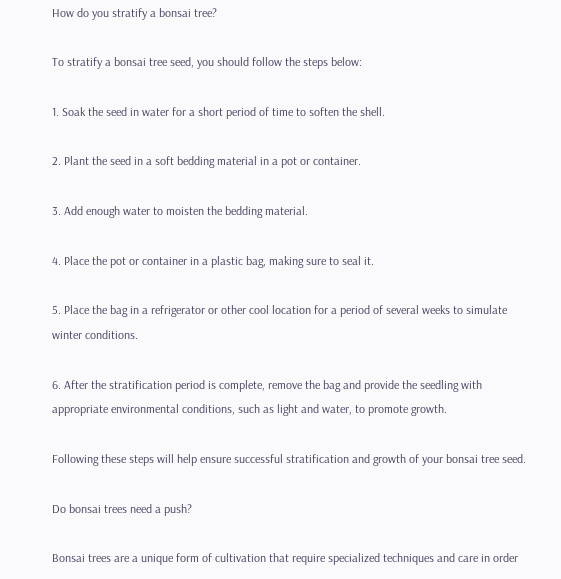How do you stratify a bonsai tree?

To stratify a bonsai tree seed, you should follow the steps below:

1. Soak the seed in water for a short period of time to soften the shell.

2. Plant the seed in a soft bedding material in a pot or container.

3. Add enough water to moisten the bedding material.

4. Place the pot or container in a plastic bag, making sure to seal it.

5. Place the bag in a refrigerator or other cool location for a period of several weeks to simulate winter conditions.

6. After the stratification period is complete, remove the bag and provide the seedling with appropriate environmental conditions, such as light and water, to promote growth.

Following these steps will help ensure successful stratification and growth of your bonsai tree seed.

Do bonsai trees need a push?

Bonsai trees are a unique form of cultivation that require specialized techniques and care in order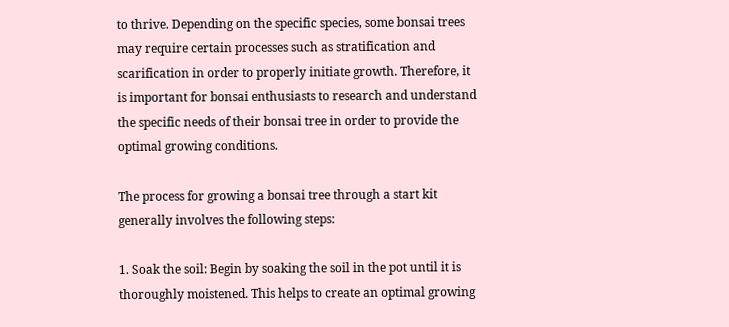to thrive. Depending on the specific species, some bonsai trees may require certain processes such as stratification and scarification in order to properly initiate growth. Therefore, it is important for bonsai enthusiasts to research and understand the specific needs of their bonsai tree in order to provide the optimal growing conditions.

The process for growing a bonsai tree through a start kit generally involves the following steps:

1. Soak the soil: Begin by soaking the soil in the pot until it is thoroughly moistened. This helps to create an optimal growing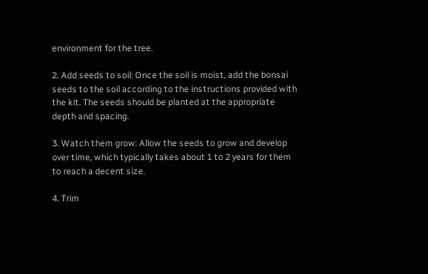environment for the tree.

2. Add seeds to soil: Once the soil is moist, add the bonsai seeds to the soil according to the instructions provided with the kit. The seeds should be planted at the appropriate depth and spacing.

3. Watch them grow: Allow the seeds to grow and develop over time, which typically takes about 1 to 2 years for them to reach a decent size.

4. Trim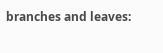branches and leaves: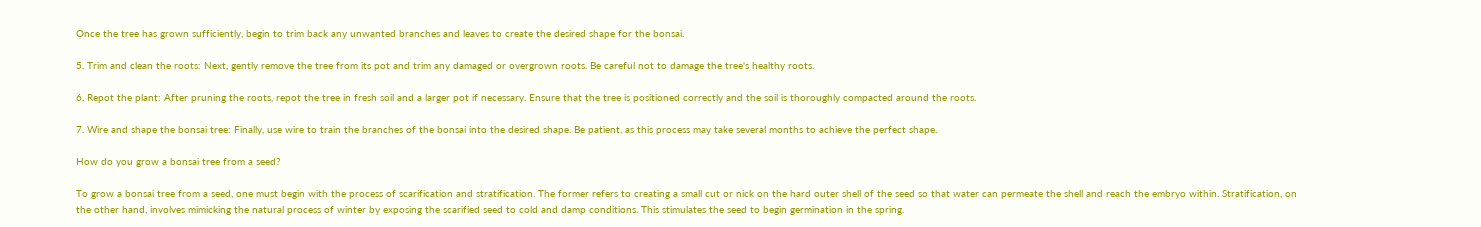Once the tree has grown sufficiently, begin to trim back any unwanted branches and leaves to create the desired shape for the bonsai.

5. Trim and clean the roots: Next, gently remove the tree from its pot and trim any damaged or overgrown roots. Be careful not to damage the tree's healthy roots.

6. Repot the plant: After pruning the roots, repot the tree in fresh soil and a larger pot if necessary. Ensure that the tree is positioned correctly and the soil is thoroughly compacted around the roots.

7. Wire and shape the bonsai tree: Finally, use wire to train the branches of the bonsai into the desired shape. Be patient, as this process may take several months to achieve the perfect shape.

How do you grow a bonsai tree from a seed?

To grow a bonsai tree from a seed, one must begin with the process of scarification and stratification. The former refers to creating a small cut or nick on the hard outer shell of the seed so that water can permeate the shell and reach the embryo within. Stratification, on the other hand, involves mimicking the natural process of winter by exposing the scarified seed to cold and damp conditions. This stimulates the seed to begin germination in the spring.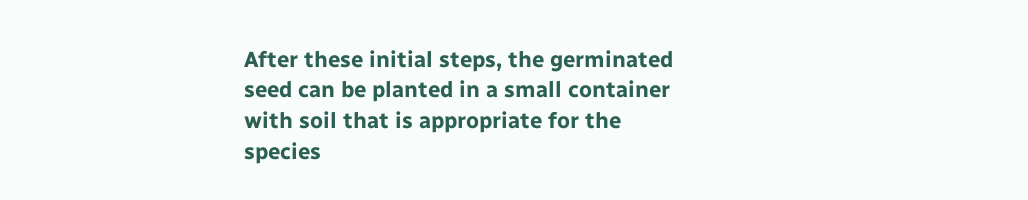After these initial steps, the germinated seed can be planted in a small container with soil that is appropriate for the species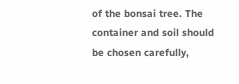of the bonsai tree. The container and soil should be chosen carefully,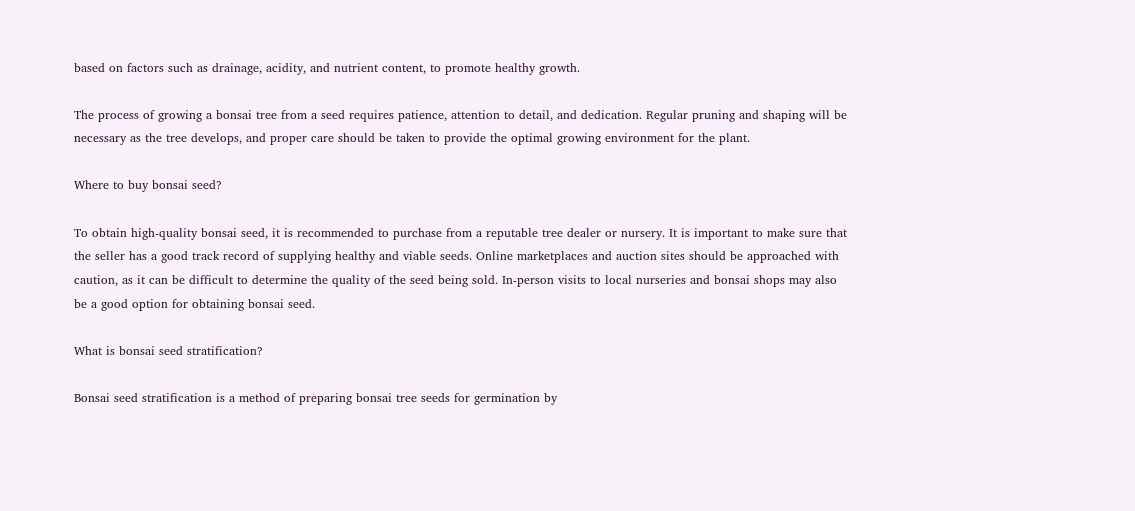based on factors such as drainage, acidity, and nutrient content, to promote healthy growth.

The process of growing a bonsai tree from a seed requires patience, attention to detail, and dedication. Regular pruning and shaping will be necessary as the tree develops, and proper care should be taken to provide the optimal growing environment for the plant.

Where to buy bonsai seed?

To obtain high-quality bonsai seed, it is recommended to purchase from a reputable tree dealer or nursery. It is important to make sure that the seller has a good track record of supplying healthy and viable seeds. Online marketplaces and auction sites should be approached with caution, as it can be difficult to determine the quality of the seed being sold. In-person visits to local nurseries and bonsai shops may also be a good option for obtaining bonsai seed.

What is bonsai seed stratification?

Bonsai seed stratification is a method of preparing bonsai tree seeds for germination by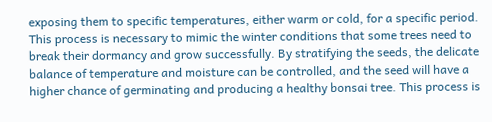exposing them to specific temperatures, either warm or cold, for a specific period. This process is necessary to mimic the winter conditions that some trees need to break their dormancy and grow successfully. By stratifying the seeds, the delicate balance of temperature and moisture can be controlled, and the seed will have a higher chance of germinating and producing a healthy bonsai tree. This process is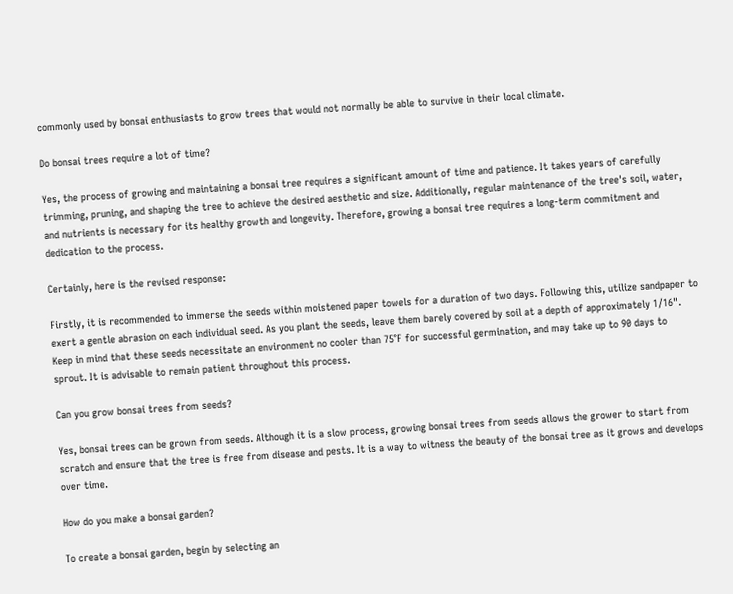commonly used by bonsai enthusiasts to grow trees that would not normally be able to survive in their local climate.

Do bonsai trees require a lot of time?

Yes, the process of growing and maintaining a bonsai tree requires a significant amount of time and patience. It takes years of carefully trimming, pruning, and shaping the tree to achieve the desired aesthetic and size. Additionally, regular maintenance of the tree's soil, water, and nutrients is necessary for its healthy growth and longevity. Therefore, growing a bonsai tree requires a long-term commitment and dedication to the process.

Certainly, here is the revised response:

Firstly, it is recommended to immerse the seeds within moistened paper towels for a duration of two days. Following this, utilize sandpaper to exert a gentle abrasion on each individual seed. As you plant the seeds, leave them barely covered by soil at a depth of approximately 1/16". Keep in mind that these seeds necessitate an environment no cooler than 75°F for successful germination, and may take up to 90 days to sprout. It is advisable to remain patient throughout this process.

Can you grow bonsai trees from seeds?

Yes, bonsai trees can be grown from seeds. Although it is a slow process, growing bonsai trees from seeds allows the grower to start from scratch and ensure that the tree is free from disease and pests. It is a way to witness the beauty of the bonsai tree as it grows and develops over time.

How do you make a bonsai garden?

To create a bonsai garden, begin by selecting an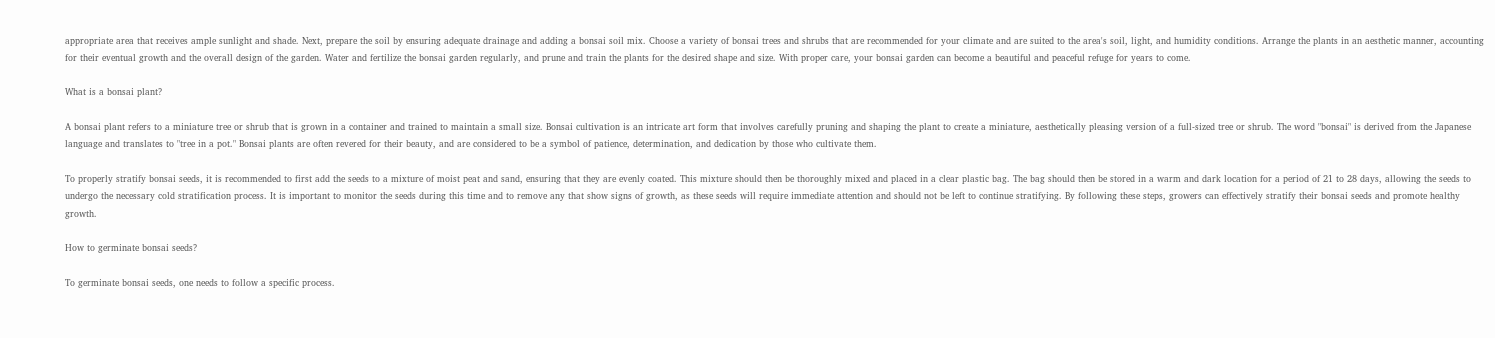appropriate area that receives ample sunlight and shade. Next, prepare the soil by ensuring adequate drainage and adding a bonsai soil mix. Choose a variety of bonsai trees and shrubs that are recommended for your climate and are suited to the area's soil, light, and humidity conditions. Arrange the plants in an aesthetic manner, accounting for their eventual growth and the overall design of the garden. Water and fertilize the bonsai garden regularly, and prune and train the plants for the desired shape and size. With proper care, your bonsai garden can become a beautiful and peaceful refuge for years to come.

What is a bonsai plant?

A bonsai plant refers to a miniature tree or shrub that is grown in a container and trained to maintain a small size. Bonsai cultivation is an intricate art form that involves carefully pruning and shaping the plant to create a miniature, aesthetically pleasing version of a full-sized tree or shrub. The word "bonsai" is derived from the Japanese language and translates to "tree in a pot." Bonsai plants are often revered for their beauty, and are considered to be a symbol of patience, determination, and dedication by those who cultivate them.

To properly stratify bonsai seeds, it is recommended to first add the seeds to a mixture of moist peat and sand, ensuring that they are evenly coated. This mixture should then be thoroughly mixed and placed in a clear plastic bag. The bag should then be stored in a warm and dark location for a period of 21 to 28 days, allowing the seeds to undergo the necessary cold stratification process. It is important to monitor the seeds during this time and to remove any that show signs of growth, as these seeds will require immediate attention and should not be left to continue stratifying. By following these steps, growers can effectively stratify their bonsai seeds and promote healthy growth.

How to germinate bonsai seeds?

To germinate bonsai seeds, one needs to follow a specific process.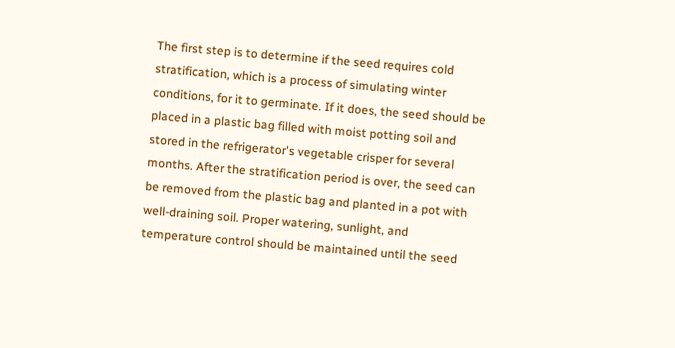The first step is to determine if the seed requires cold stratification, which is a process of simulating winter conditions, for it to germinate. If it does, the seed should be placed in a plastic bag filled with moist potting soil and stored in the refrigerator's vegetable crisper for several months. After the stratification period is over, the seed can be removed from the plastic bag and planted in a pot with well-draining soil. Proper watering, sunlight, and temperature control should be maintained until the seed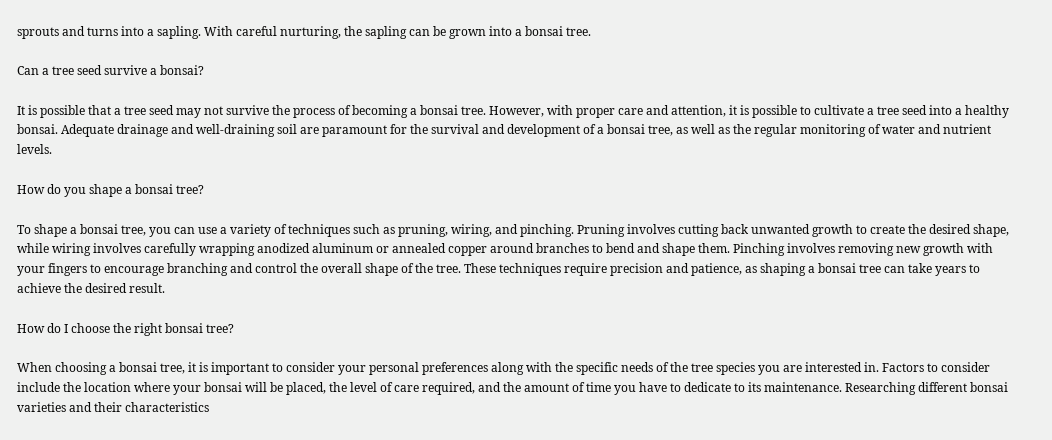sprouts and turns into a sapling. With careful nurturing, the sapling can be grown into a bonsai tree.

Can a tree seed survive a bonsai?

It is possible that a tree seed may not survive the process of becoming a bonsai tree. However, with proper care and attention, it is possible to cultivate a tree seed into a healthy bonsai. Adequate drainage and well-draining soil are paramount for the survival and development of a bonsai tree, as well as the regular monitoring of water and nutrient levels.

How do you shape a bonsai tree?

To shape a bonsai tree, you can use a variety of techniques such as pruning, wiring, and pinching. Pruning involves cutting back unwanted growth to create the desired shape, while wiring involves carefully wrapping anodized aluminum or annealed copper around branches to bend and shape them. Pinching involves removing new growth with your fingers to encourage branching and control the overall shape of the tree. These techniques require precision and patience, as shaping a bonsai tree can take years to achieve the desired result.

How do I choose the right bonsai tree?

When choosing a bonsai tree, it is important to consider your personal preferences along with the specific needs of the tree species you are interested in. Factors to consider include the location where your bonsai will be placed, the level of care required, and the amount of time you have to dedicate to its maintenance. Researching different bonsai varieties and their characteristics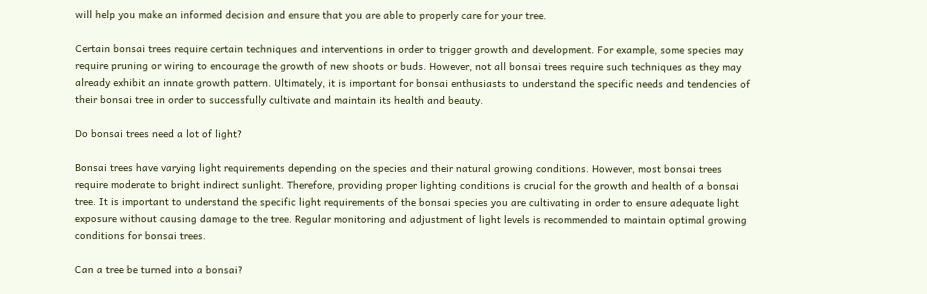will help you make an informed decision and ensure that you are able to properly care for your tree.

Certain bonsai trees require certain techniques and interventions in order to trigger growth and development. For example, some species may require pruning or wiring to encourage the growth of new shoots or buds. However, not all bonsai trees require such techniques as they may already exhibit an innate growth pattern. Ultimately, it is important for bonsai enthusiasts to understand the specific needs and tendencies of their bonsai tree in order to successfully cultivate and maintain its health and beauty.

Do bonsai trees need a lot of light?

Bonsai trees have varying light requirements depending on the species and their natural growing conditions. However, most bonsai trees require moderate to bright indirect sunlight. Therefore, providing proper lighting conditions is crucial for the growth and health of a bonsai tree. It is important to understand the specific light requirements of the bonsai species you are cultivating in order to ensure adequate light exposure without causing damage to the tree. Regular monitoring and adjustment of light levels is recommended to maintain optimal growing conditions for bonsai trees.

Can a tree be turned into a bonsai?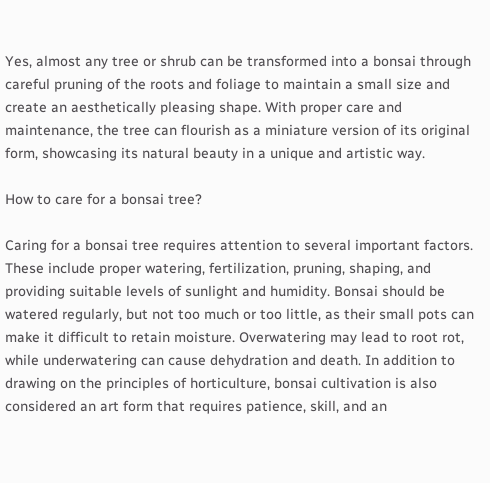Yes, almost any tree or shrub can be transformed into a bonsai through careful pruning of the roots and foliage to maintain a small size and create an aesthetically pleasing shape. With proper care and maintenance, the tree can flourish as a miniature version of its original form, showcasing its natural beauty in a unique and artistic way.

How to care for a bonsai tree?

Caring for a bonsai tree requires attention to several important factors. These include proper watering, fertilization, pruning, shaping, and providing suitable levels of sunlight and humidity. Bonsai should be watered regularly, but not too much or too little, as their small pots can make it difficult to retain moisture. Overwatering may lead to root rot, while underwatering can cause dehydration and death. In addition to drawing on the principles of horticulture, bonsai cultivation is also considered an art form that requires patience, skill, and an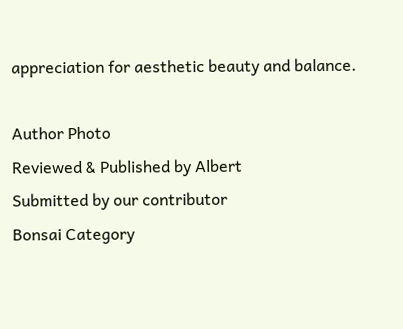appreciation for aesthetic beauty and balance.

Author Photo
Reviewed & Published by Albert
Submitted by our contributor
Bonsai Category